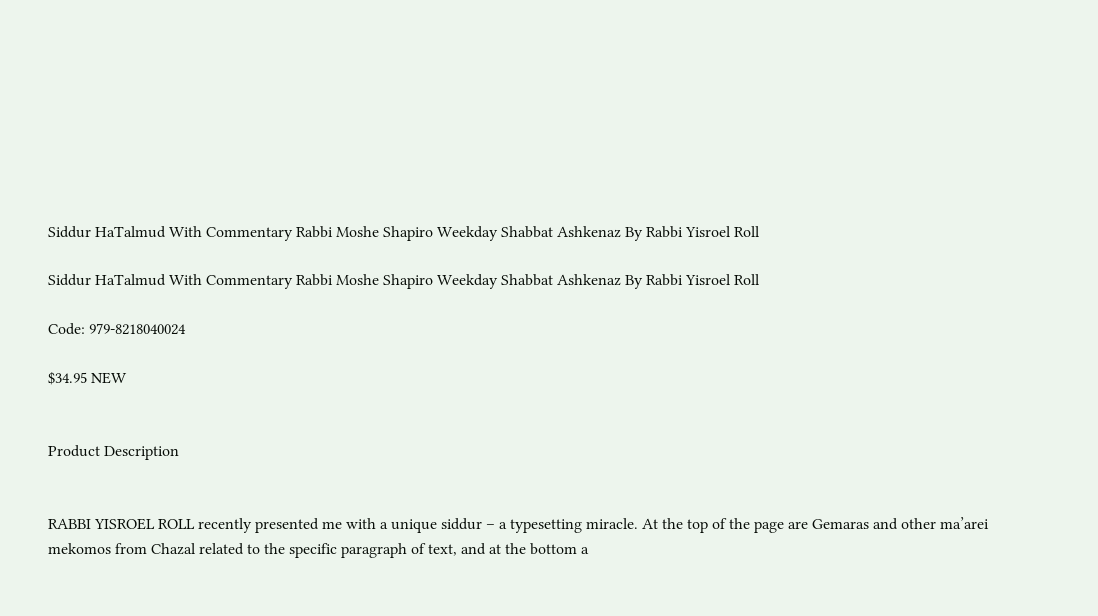Siddur HaTalmud With Commentary Rabbi Moshe Shapiro Weekday Shabbat Ashkenaz By Rabbi Yisroel Roll

Siddur HaTalmud With Commentary Rabbi Moshe Shapiro Weekday Shabbat Ashkenaz By Rabbi Yisroel Roll

Code: 979-8218040024

$34.95 NEW


Product Description


RABBI YISROEL ROLL recently presented me with a unique siddur – a typesetting miracle. At the top of the page are Gemaras and other ma’arei mekomos from Chazal related to the specific paragraph of text, and at the bottom a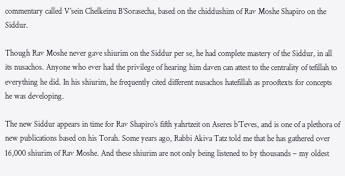commentary called V’sein Chelkeinu B’Sorasecha, based on the chiddushim of Rav Moshe Shapiro on the Siddur.

Though Rav Moshe never gave shiurim on the Siddur per se, he had complete mastery of the Siddur, in all its nusachos. Anyone who ever had the privilege of hearing him daven can attest to the centrality of tefillah to everything he did. In his shiurim, he frequently cited different nusachos hatefillah as prooftexts for concepts he was developing.

The new Siddur appears in time for Rav Shapiro’s fifth yahrtzeit on Aseres b’Teves, and is one of a plethora of new publications based on his Torah. Some years ago, Rabbi Akiva Tatz told me that he has gathered over 16,000 shiurim of Rav Moshe. And these shiurim are not only being listened to by thousands – my oldest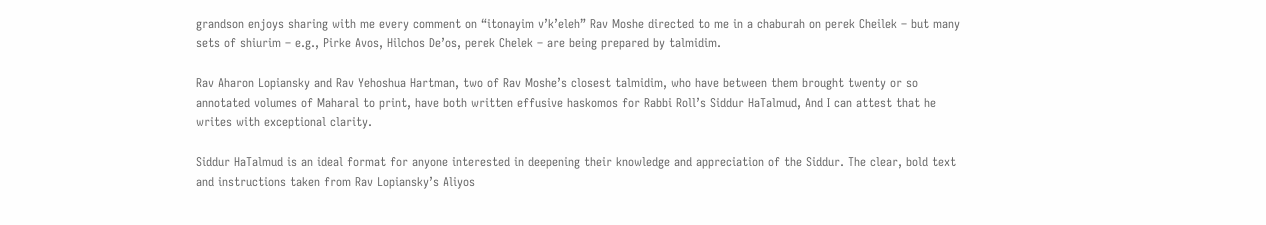grandson enjoys sharing with me every comment on “itonayim v’k’eleh” Rav Moshe directed to me in a chaburah on perek Cheilek – but many sets of shiurim – e.g., Pirke Avos, Hilchos De’os, perek Chelek – are being prepared by talmidim.

Rav Aharon Lopiansky and Rav Yehoshua Hartman, two of Rav Moshe’s closest talmidim, who have between them brought twenty or so annotated volumes of Maharal to print, have both written effusive haskomos for Rabbi Roll’s Siddur HaTalmud, And I can attest that he writes with exceptional clarity.

Siddur HaTalmud is an ideal format for anyone interested in deepening their knowledge and appreciation of the Siddur. The clear, bold text and instructions taken from Rav Lopiansky’s Aliyos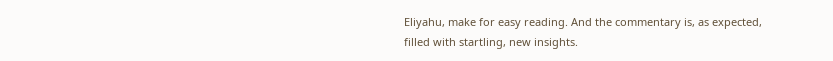Eliyahu, make for easy reading. And the commentary is, as expected, filled with startling, new insights.